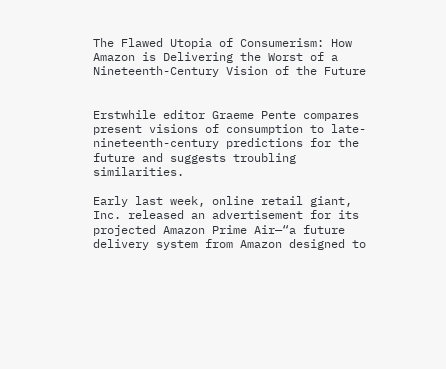The Flawed Utopia of Consumerism: How Amazon is Delivering the Worst of a Nineteenth-Century Vision of the Future


Erstwhile editor Graeme Pente compares present visions of consumption to late-nineteenth-century predictions for the future and suggests troubling similarities.

Early last week, online retail giant, Inc. released an advertisement for its projected Amazon Prime Air—“a future delivery system from Amazon designed to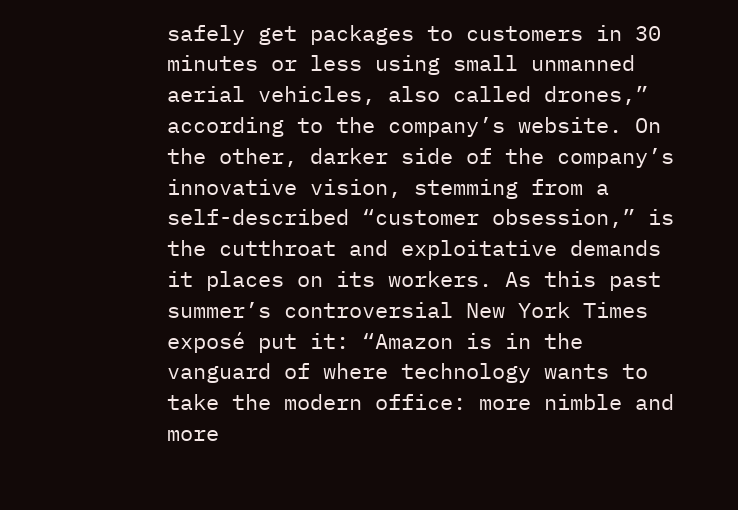safely get packages to customers in 30 minutes or less using small unmanned aerial vehicles, also called drones,” according to the company’s website. On the other, darker side of the company’s innovative vision, stemming from a self-described “customer obsession,” is the cutthroat and exploitative demands it places on its workers. As this past summer’s controversial New York Times exposé put it: “Amazon is in the vanguard of where technology wants to take the modern office: more nimble and more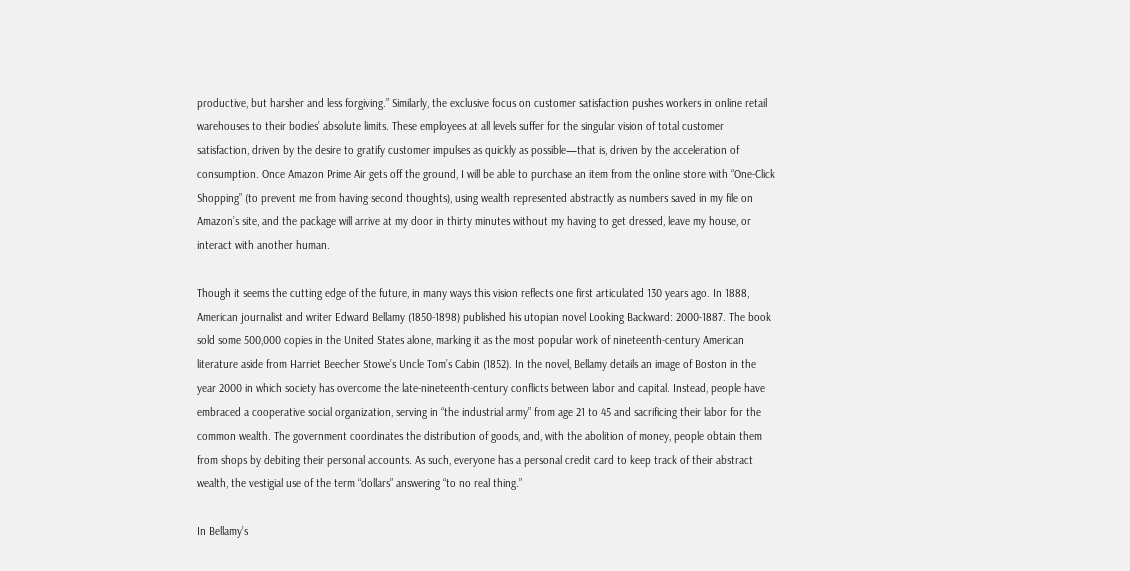productive, but harsher and less forgiving.” Similarly, the exclusive focus on customer satisfaction pushes workers in online retail warehouses to their bodies’ absolute limits. These employees at all levels suffer for the singular vision of total customer satisfaction, driven by the desire to gratify customer impulses as quickly as possible—that is, driven by the acceleration of consumption. Once Amazon Prime Air gets off the ground, I will be able to purchase an item from the online store with “One-Click Shopping” (to prevent me from having second thoughts), using wealth represented abstractly as numbers saved in my file on Amazon’s site, and the package will arrive at my door in thirty minutes without my having to get dressed, leave my house, or interact with another human.

Though it seems the cutting edge of the future, in many ways this vision reflects one first articulated 130 years ago. In 1888, American journalist and writer Edward Bellamy (1850-1898) published his utopian novel Looking Backward: 2000-1887. The book sold some 500,000 copies in the United States alone, marking it as the most popular work of nineteenth-century American literature aside from Harriet Beecher Stowe’s Uncle Tom’s Cabin (1852). In the novel, Bellamy details an image of Boston in the year 2000 in which society has overcome the late-nineteenth-century conflicts between labor and capital. Instead, people have embraced a cooperative social organization, serving in “the industrial army” from age 21 to 45 and sacrificing their labor for the common wealth. The government coordinates the distribution of goods, and, with the abolition of money, people obtain them from shops by debiting their personal accounts. As such, everyone has a personal credit card to keep track of their abstract wealth, the vestigial use of the term “dollars” answering “to no real thing.”

In Bellamy’s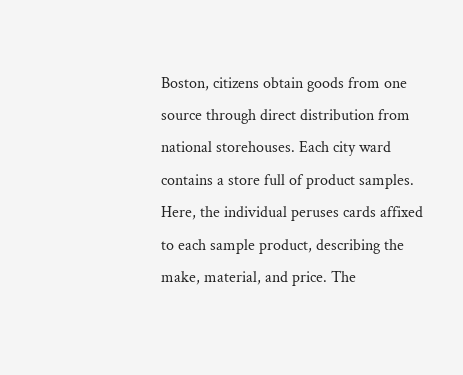Boston, citizens obtain goods from one source through direct distribution from national storehouses. Each city ward contains a store full of product samples. Here, the individual peruses cards affixed to each sample product, describing the make, material, and price. The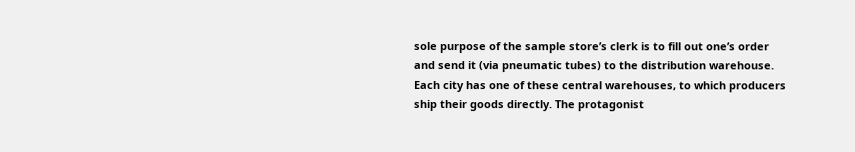sole purpose of the sample store’s clerk is to fill out one’s order and send it (via pneumatic tubes) to the distribution warehouse. Each city has one of these central warehouses, to which producers ship their goods directly. The protagonist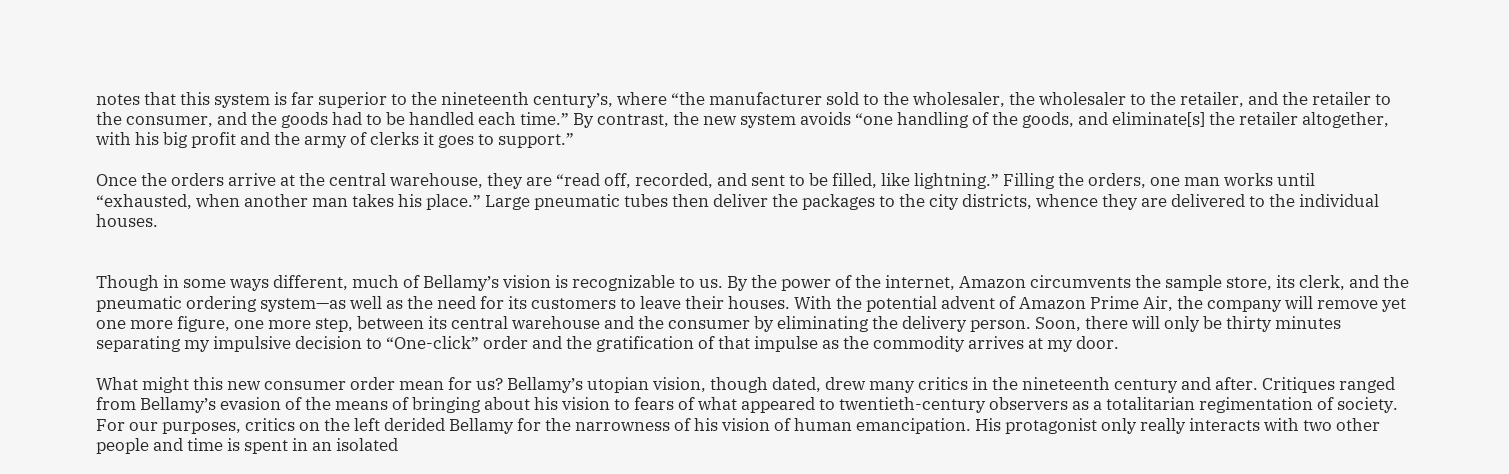notes that this system is far superior to the nineteenth century’s, where “the manufacturer sold to the wholesaler, the wholesaler to the retailer, and the retailer to the consumer, and the goods had to be handled each time.” By contrast, the new system avoids “one handling of the goods, and eliminate[s] the retailer altogether, with his big profit and the army of clerks it goes to support.”

Once the orders arrive at the central warehouse, they are “read off, recorded, and sent to be filled, like lightning.” Filling the orders, one man works until “exhausted, when another man takes his place.” Large pneumatic tubes then deliver the packages to the city districts, whence they are delivered to the individual houses.


Though in some ways different, much of Bellamy’s vision is recognizable to us. By the power of the internet, Amazon circumvents the sample store, its clerk, and the pneumatic ordering system—as well as the need for its customers to leave their houses. With the potential advent of Amazon Prime Air, the company will remove yet one more figure, one more step, between its central warehouse and the consumer by eliminating the delivery person. Soon, there will only be thirty minutes separating my impulsive decision to “One-click” order and the gratification of that impulse as the commodity arrives at my door.

What might this new consumer order mean for us? Bellamy’s utopian vision, though dated, drew many critics in the nineteenth century and after. Critiques ranged from Bellamy’s evasion of the means of bringing about his vision to fears of what appeared to twentieth-century observers as a totalitarian regimentation of society. For our purposes, critics on the left derided Bellamy for the narrowness of his vision of human emancipation. His protagonist only really interacts with two other people and time is spent in an isolated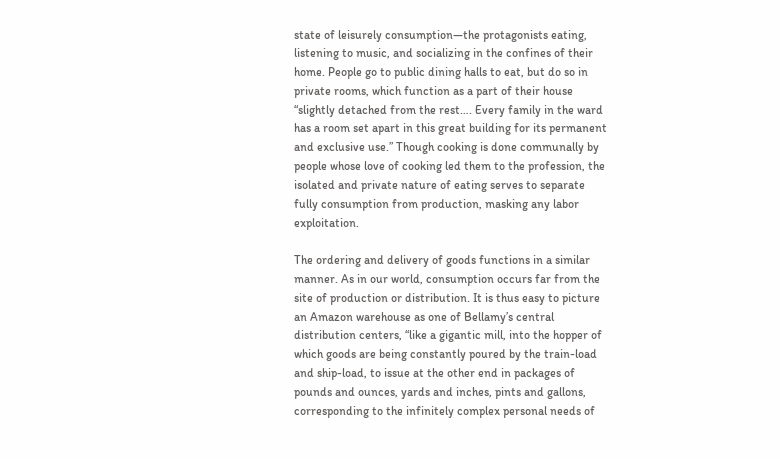state of leisurely consumption—the protagonists eating, listening to music, and socializing in the confines of their home. People go to public dining halls to eat, but do so in private rooms, which function as a part of their house “slightly detached from the rest…. Every family in the ward has a room set apart in this great building for its permanent and exclusive use.” Though cooking is done communally by people whose love of cooking led them to the profession, the isolated and private nature of eating serves to separate fully consumption from production, masking any labor exploitation.

The ordering and delivery of goods functions in a similar manner. As in our world, consumption occurs far from the site of production or distribution. It is thus easy to picture an Amazon warehouse as one of Bellamy’s central distribution centers, “like a gigantic mill, into the hopper of which goods are being constantly poured by the train-load and ship-load, to issue at the other end in packages of pounds and ounces, yards and inches, pints and gallons, corresponding to the infinitely complex personal needs of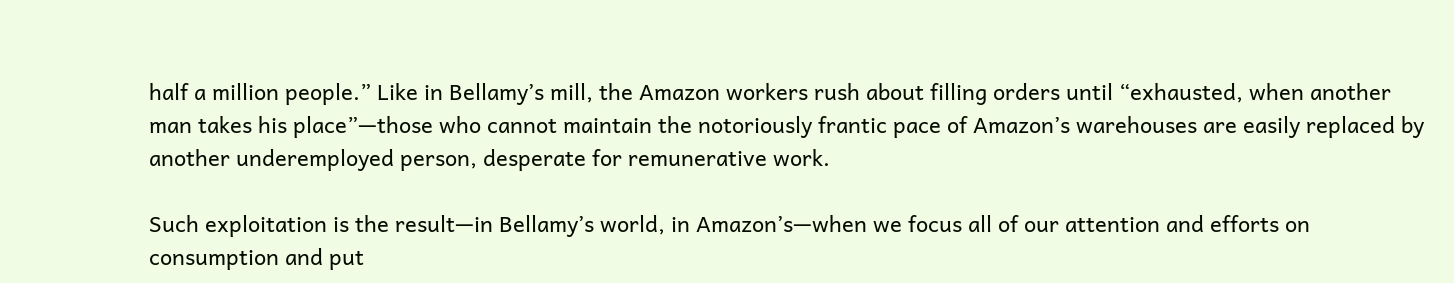half a million people.” Like in Bellamy’s mill, the Amazon workers rush about filling orders until “exhausted, when another man takes his place”—those who cannot maintain the notoriously frantic pace of Amazon’s warehouses are easily replaced by another underemployed person, desperate for remunerative work.

Such exploitation is the result—in Bellamy’s world, in Amazon’s—when we focus all of our attention and efforts on consumption and put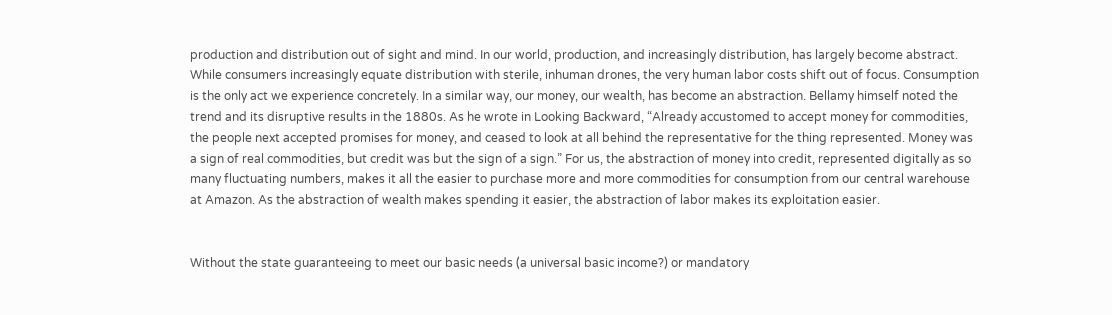production and distribution out of sight and mind. In our world, production, and increasingly distribution, has largely become abstract. While consumers increasingly equate distribution with sterile, inhuman drones, the very human labor costs shift out of focus. Consumption is the only act we experience concretely. In a similar way, our money, our wealth, has become an abstraction. Bellamy himself noted the trend and its disruptive results in the 1880s. As he wrote in Looking Backward, “Already accustomed to accept money for commodities, the people next accepted promises for money, and ceased to look at all behind the representative for the thing represented. Money was a sign of real commodities, but credit was but the sign of a sign.” For us, the abstraction of money into credit, represented digitally as so many fluctuating numbers, makes it all the easier to purchase more and more commodities for consumption from our central warehouse at Amazon. As the abstraction of wealth makes spending it easier, the abstraction of labor makes its exploitation easier.


Without the state guaranteeing to meet our basic needs (a universal basic income?) or mandatory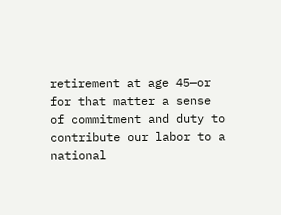retirement at age 45—or for that matter a sense of commitment and duty to contribute our labor to a national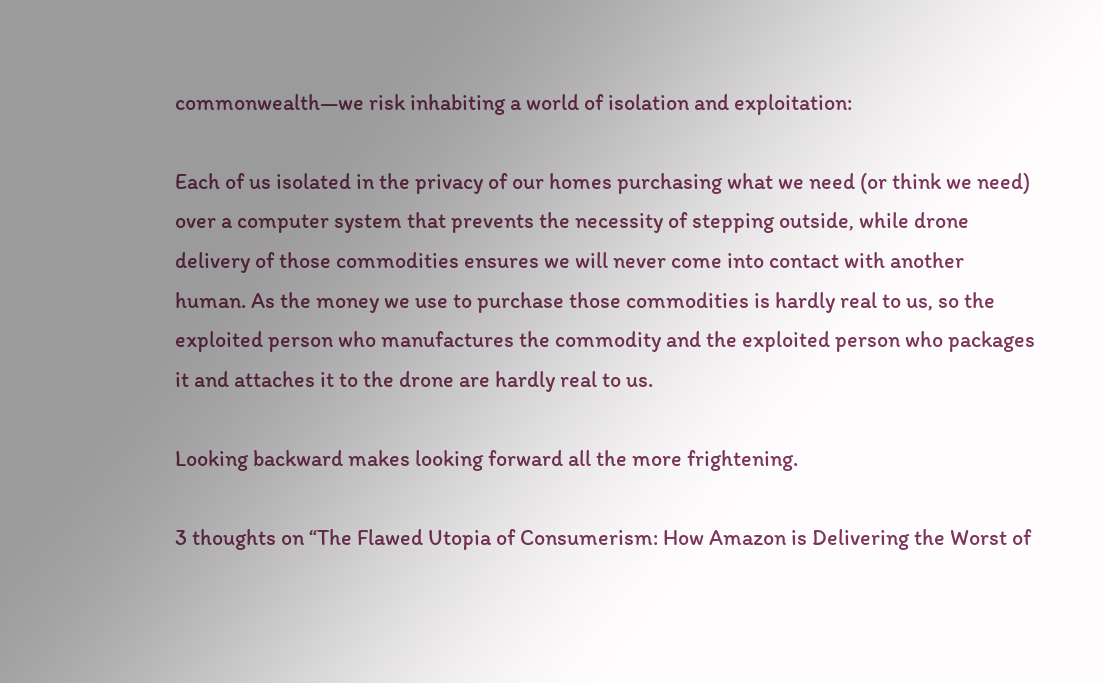commonwealth—we risk inhabiting a world of isolation and exploitation:

Each of us isolated in the privacy of our homes purchasing what we need (or think we need) over a computer system that prevents the necessity of stepping outside, while drone delivery of those commodities ensures we will never come into contact with another human. As the money we use to purchase those commodities is hardly real to us, so the exploited person who manufactures the commodity and the exploited person who packages it and attaches it to the drone are hardly real to us.

Looking backward makes looking forward all the more frightening.

3 thoughts on “The Flawed Utopia of Consumerism: How Amazon is Delivering the Worst of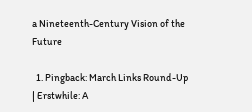a Nineteenth-Century Vision of the Future

  1. Pingback: March Links Round-Up | Erstwhile: A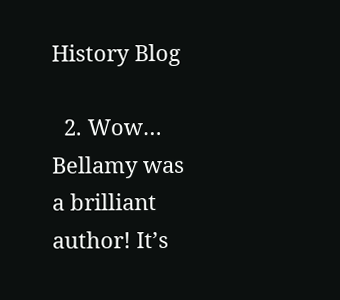History Blog

  2. Wow… Bellamy was a brilliant author! It’s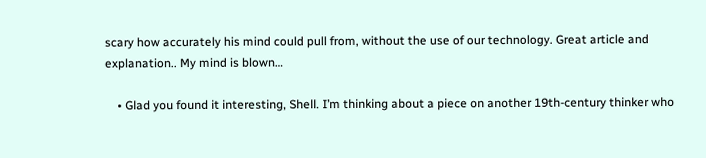scary how accurately his mind could pull from, without the use of our technology. Great article and explanation.. My mind is blown…

    • Glad you found it interesting, Shell. I’m thinking about a piece on another 19th-century thinker who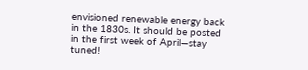envisioned renewable energy back in the 1830s. It should be posted in the first week of April—stay tuned!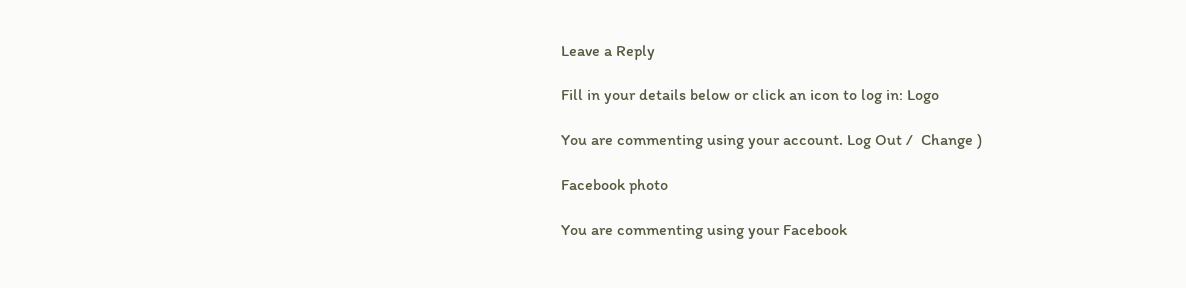Leave a Reply

Fill in your details below or click an icon to log in: Logo

You are commenting using your account. Log Out /  Change )

Facebook photo

You are commenting using your Facebook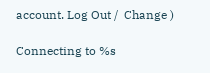account. Log Out /  Change )

Connecting to %s